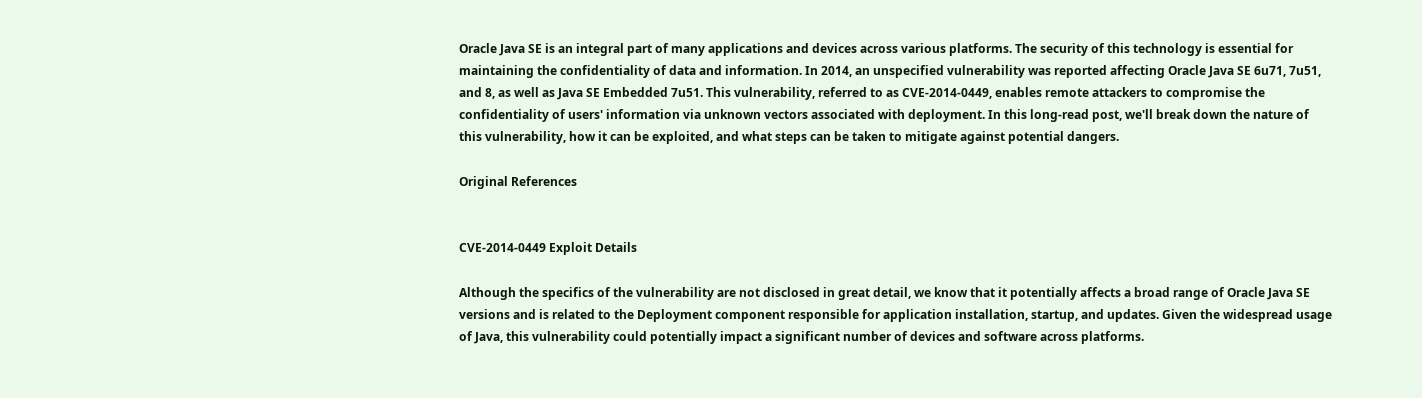Oracle Java SE is an integral part of many applications and devices across various platforms. The security of this technology is essential for maintaining the confidentiality of data and information. In 2014, an unspecified vulnerability was reported affecting Oracle Java SE 6u71, 7u51, and 8, as well as Java SE Embedded 7u51. This vulnerability, referred to as CVE-2014-0449, enables remote attackers to compromise the confidentiality of users' information via unknown vectors associated with deployment. In this long-read post, we'll break down the nature of this vulnerability, how it can be exploited, and what steps can be taken to mitigate against potential dangers.

Original References


CVE-2014-0449 Exploit Details

Although the specifics of the vulnerability are not disclosed in great detail, we know that it potentially affects a broad range of Oracle Java SE versions and is related to the Deployment component responsible for application installation, startup, and updates. Given the widespread usage of Java, this vulnerability could potentially impact a significant number of devices and software across platforms.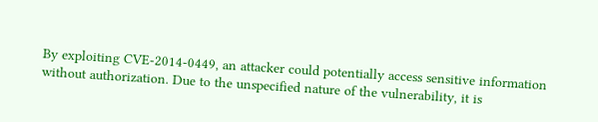By exploiting CVE-2014-0449, an attacker could potentially access sensitive information without authorization. Due to the unspecified nature of the vulnerability, it is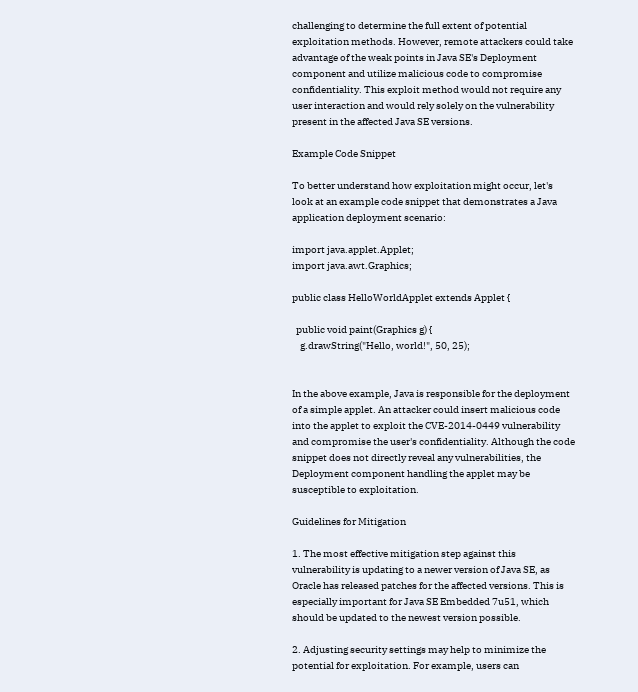challenging to determine the full extent of potential exploitation methods. However, remote attackers could take advantage of the weak points in Java SE's Deployment component and utilize malicious code to compromise confidentiality. This exploit method would not require any user interaction and would rely solely on the vulnerability present in the affected Java SE versions.

Example Code Snippet

To better understand how exploitation might occur, let's look at an example code snippet that demonstrates a Java application deployment scenario:

import java.applet.Applet;
import java.awt.Graphics;

public class HelloWorldApplet extends Applet {

  public void paint(Graphics g) {
    g.drawString("Hello, world!", 50, 25);


In the above example, Java is responsible for the deployment of a simple applet. An attacker could insert malicious code into the applet to exploit the CVE-2014-0449 vulnerability and compromise the user's confidentiality. Although the code snippet does not directly reveal any vulnerabilities, the Deployment component handling the applet may be susceptible to exploitation.

Guidelines for Mitigation

1. The most effective mitigation step against this vulnerability is updating to a newer version of Java SE, as Oracle has released patches for the affected versions. This is especially important for Java SE Embedded 7u51, which should be updated to the newest version possible.

2. Adjusting security settings may help to minimize the potential for exploitation. For example, users can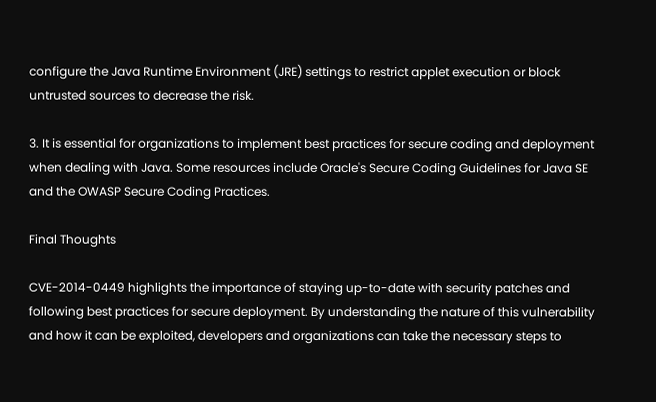configure the Java Runtime Environment (JRE) settings to restrict applet execution or block untrusted sources to decrease the risk.

3. It is essential for organizations to implement best practices for secure coding and deployment when dealing with Java. Some resources include Oracle's Secure Coding Guidelines for Java SE and the OWASP Secure Coding Practices.

Final Thoughts

CVE-2014-0449 highlights the importance of staying up-to-date with security patches and following best practices for secure deployment. By understanding the nature of this vulnerability and how it can be exploited, developers and organizations can take the necessary steps to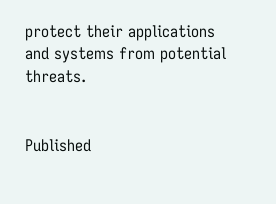protect their applications and systems from potential threats.


Published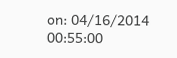on: 04/16/2014 00:55:00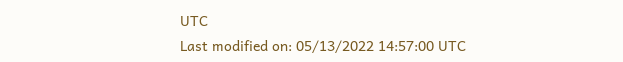UTC
Last modified on: 05/13/2022 14:57:00 UTC